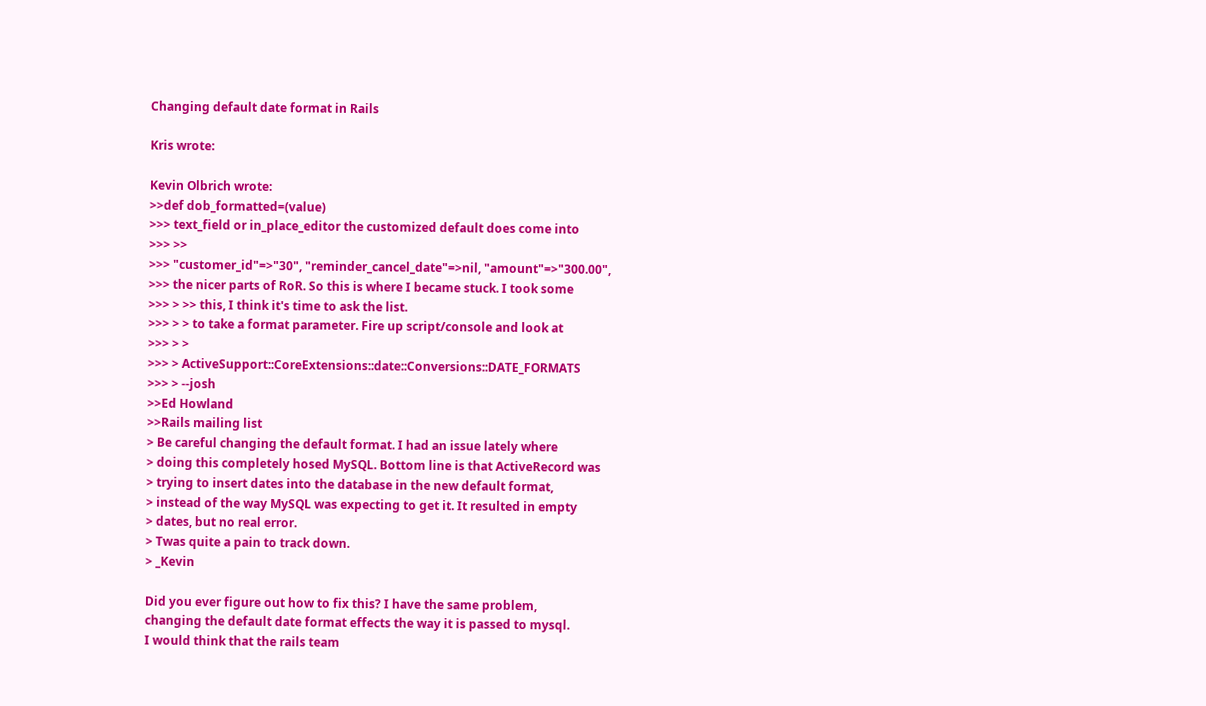Changing default date format in Rails

Kris wrote:

Kevin Olbrich wrote:
>>def dob_formatted=(value)
>>> text_field or in_place_editor the customized default does come into
>>> >>
>>> "customer_id"=>"30", "reminder_cancel_date"=>nil, "amount"=>"300.00",
>>> the nicer parts of RoR. So this is where I became stuck. I took some
>>> > >> this, I think it's time to ask the list.
>>> > > to take a format parameter. Fire up script/console and look at
>>> > >
>>> > ActiveSupport::CoreExtensions::date::Conversions::DATE_FORMATS
>>> > --josh
>>Ed Howland
>>Rails mailing list
> Be careful changing the default format. I had an issue lately where
> doing this completely hosed MySQL. Bottom line is that ActiveRecord was
> trying to insert dates into the database in the new default format,
> instead of the way MySQL was expecting to get it. It resulted in empty
> dates, but no real error.
> Twas quite a pain to track down.
> _Kevin

Did you ever figure out how to fix this? I have the same problem,
changing the default date format effects the way it is passed to mysql.
I would think that the rails team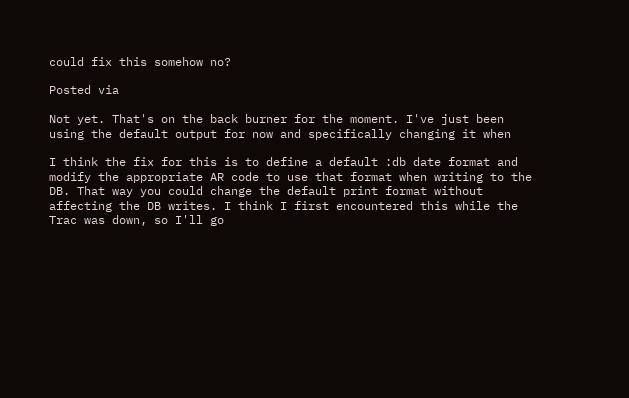could fix this somehow no?

Posted via

Not yet. That's on the back burner for the moment. I've just been
using the default output for now and specifically changing it when

I think the fix for this is to define a default :db date format and
modify the appropriate AR code to use that format when writing to the
DB. That way you could change the default print format without
affecting the DB writes. I think I first encountered this while the
Trac was down, so I'll go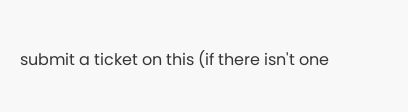submit a ticket on this (if there isn't one